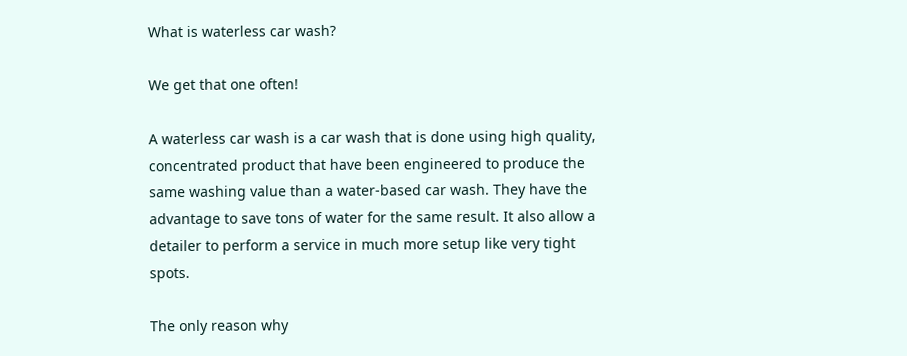What is waterless car wash?

We get that one often!

A waterless car wash is a car wash that is done using high quality, concentrated product that have been engineered to produce the same washing value than a water-based car wash. They have the advantage to save tons of water for the same result. It also allow a detailer to perform a service in much more setup like very tight spots.

The only reason why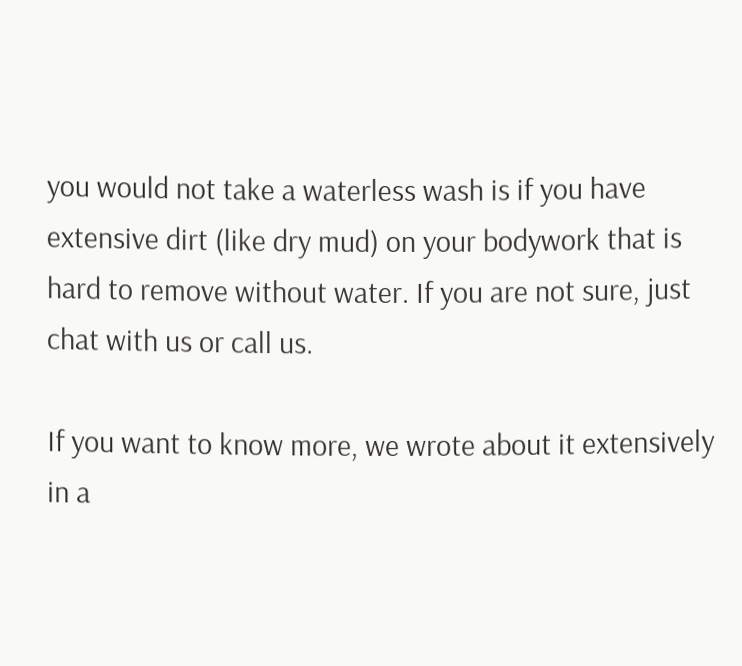you would not take a waterless wash is if you have extensive dirt (like dry mud) on your bodywork that is hard to remove without water. If you are not sure, just chat with us or call us.

If you want to know more, we wrote about it extensively in a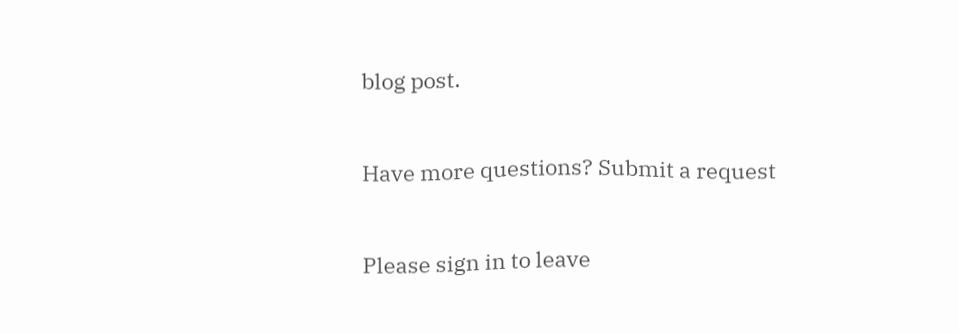blog post.


Have more questions? Submit a request


Please sign in to leave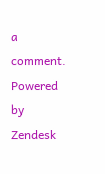a comment.
Powered by Zendesk